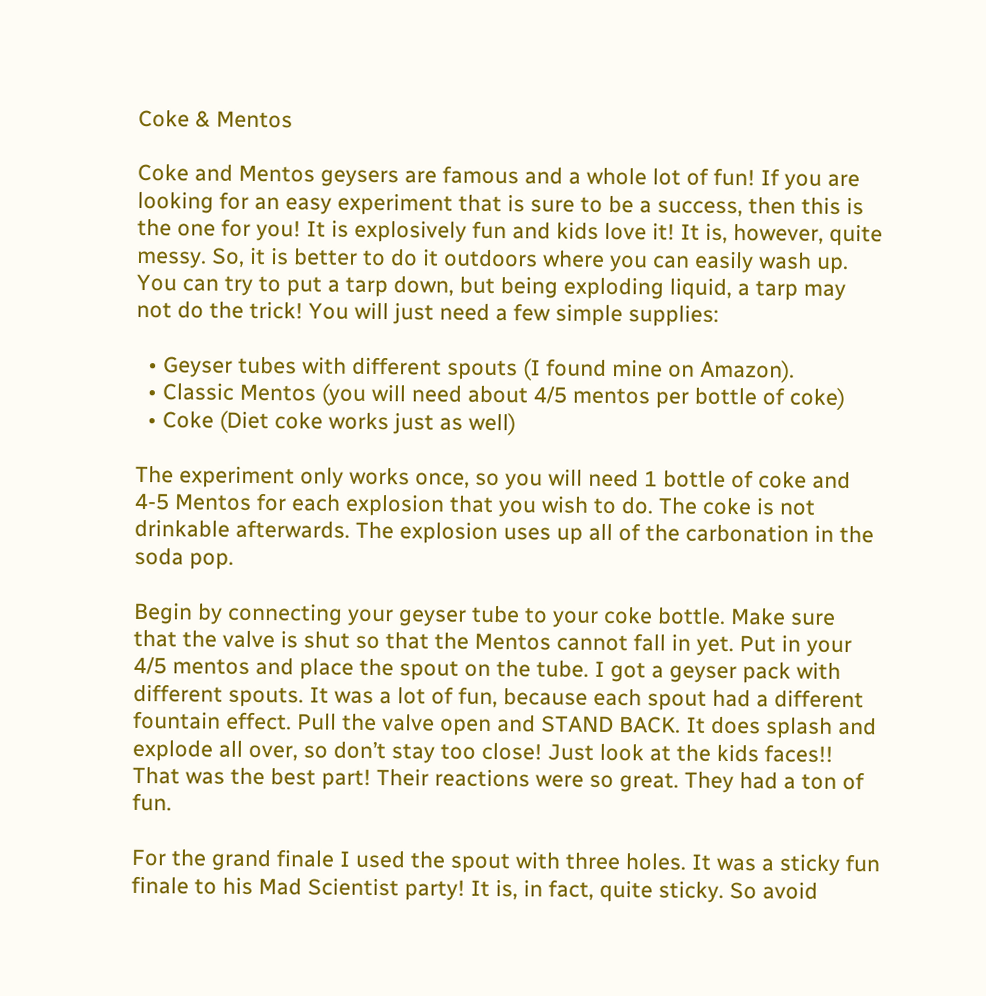Coke & Mentos

Coke and Mentos geysers are famous and a whole lot of fun! If you are looking for an easy experiment that is sure to be a success, then this is the one for you! It is explosively fun and kids love it! It is, however, quite messy. So, it is better to do it outdoors where you can easily wash up. You can try to put a tarp down, but being exploding liquid, a tarp may not do the trick! You will just need a few simple supplies:

  • Geyser tubes with different spouts (I found mine on Amazon).
  • Classic Mentos (you will need about 4/5 mentos per bottle of coke)
  • Coke (Diet coke works just as well)

The experiment only works once, so you will need 1 bottle of coke and 4-5 Mentos for each explosion that you wish to do. The coke is not drinkable afterwards. The explosion uses up all of the carbonation in the soda pop.

Begin by connecting your geyser tube to your coke bottle. Make sure that the valve is shut so that the Mentos cannot fall in yet. Put in your 4/5 mentos and place the spout on the tube. I got a geyser pack with different spouts. It was a lot of fun, because each spout had a different fountain effect. Pull the valve open and STAND BACK. It does splash and explode all over, so don’t stay too close! Just look at the kids faces!! That was the best part! Their reactions were so great. They had a ton of fun.

For the grand finale I used the spout with three holes. It was a sticky fun finale to his Mad Scientist party! It is, in fact, quite sticky. So avoid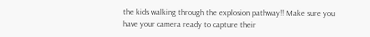the kids walking through the explosion pathway!! Make sure you have your camera ready to capture their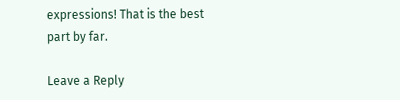expressions! That is the best part by far.

Leave a Reply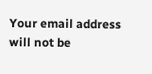Your email address will not be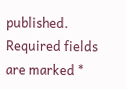published. Required fields are marked *